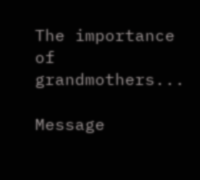The importance of grandmothers...

Message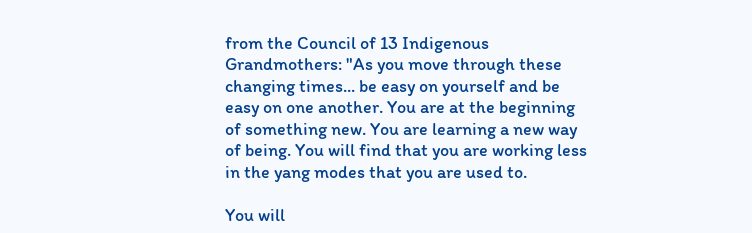from the Council of 13 Indigenous Grandmothers: "As you move through these changing times... be easy on yourself and be easy on one another. You are at the beginning of something new. You are learning a new way of being. You will find that you are working less in the yang modes that you are used to.

You will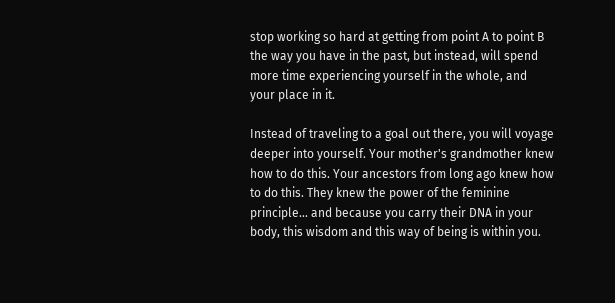stop working so hard at getting from point A to point B the way you have in the past, but instead, will spend more time experiencing yourself in the whole, and your place in it.

Instead of traveling to a goal out there, you will voyage deeper into yourself. Your mother's grandmother knew how to do this. Your ancestors from long ago knew how to do this. They knew the power of the feminine principle... and because you carry their DNA in your body, this wisdom and this way of being is within you.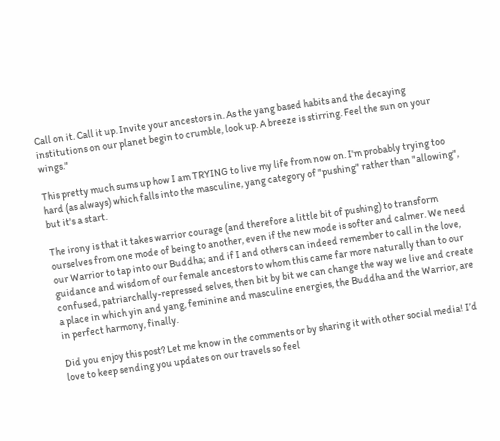Call on it. Call it up. Invite your ancestors in. As the yang based habits and the decaying institutions on our planet begin to crumble, look up. A breeze is stirring. Feel the sun on your wings."

This pretty much sums up how I am TRYING to live my life from now on. I'm probably trying too hard (as always) which falls into the masculine, yang category of "pushing" rather than "allowing", but it's a start.

The irony is that it takes warrior courage (and therefore a little bit of pushing) to transform ourselves from one mode of being to another, even if the new mode is softer and calmer. We need our Warrior to tap into our Buddha; and if I and others can indeed remember to call in the love, guidance and wisdom of our female ancestors to whom this came far more naturally than to our confused, patriarchally-repressed selves, then bit by bit we can change the way we live and create a place in which yin and yang, feminine and masculine energies, the Buddha and the Warrior, are in perfect harmony, finally.

Did you enjoy this post? Let me know in the comments or by sharing it with other social media! I’d love to keep sending you updates on our travels so feel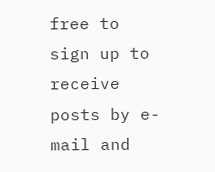free to sign up to receive posts by e-mail and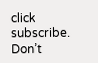click subscribe. Don’t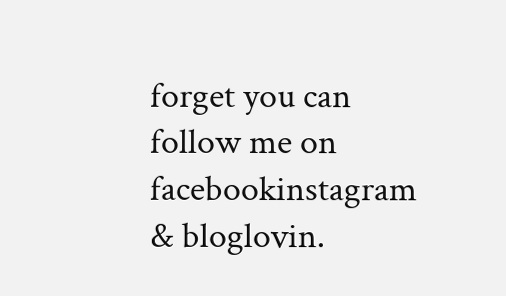forget you can follow me on facebookinstagram & bloglovin.